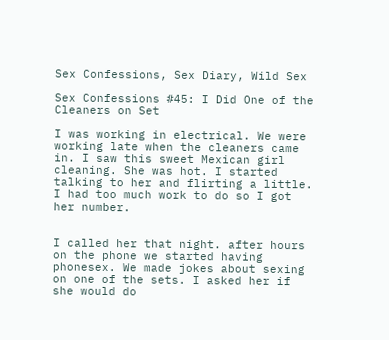Sex Confessions, Sex Diary, Wild Sex

Sex Confessions #45: I Did One of the Cleaners on Set

I was working in electrical. We were working late when the cleaners came in. I saw this sweet Mexican girl cleaning. She was hot. I started talking to her and flirting a little. I had too much work to do so I got her number.


I called her that night. after hours on the phone we started having phonesex. We made jokes about sexing on one of the sets. I asked her if she would do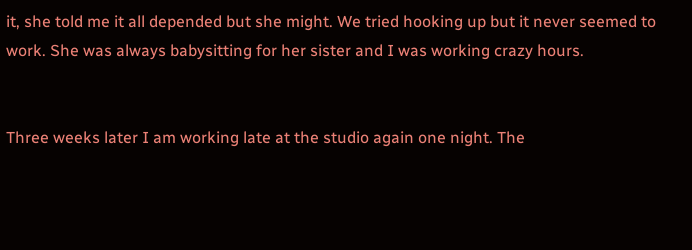it, she told me it all depended but she might. We tried hooking up but it never seemed to work. She was always babysitting for her sister and I was working crazy hours.


Three weeks later I am working late at the studio again one night. The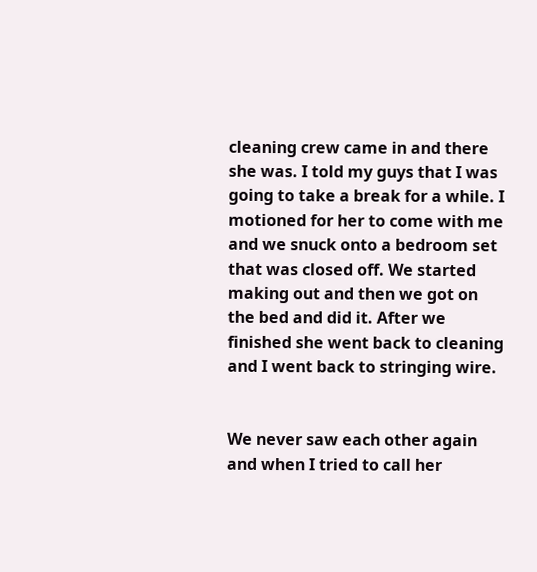cleaning crew came in and there she was. I told my guys that I was going to take a break for a while. I motioned for her to come with me and we snuck onto a bedroom set that was closed off. We started making out and then we got on the bed and did it. After we finished she went back to cleaning and I went back to stringing wire.


We never saw each other again and when I tried to call her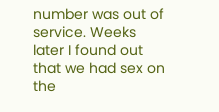number was out of service. Weeks later I found out that we had sex on the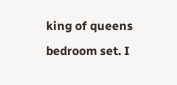king of queens bedroom set. I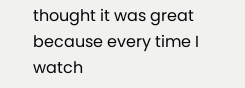thought it was great because every time I watch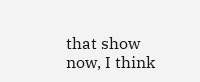that show now, I think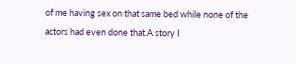of me having sex on that same bed while none of the actors had even done that.A story I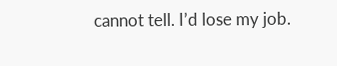cannot tell. I’d lose my job.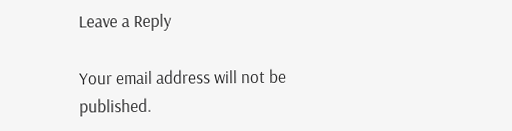Leave a Reply

Your email address will not be published.